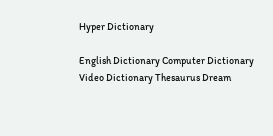Hyper Dictionary

English Dictionary Computer Dictionary Video Dictionary Thesaurus Dream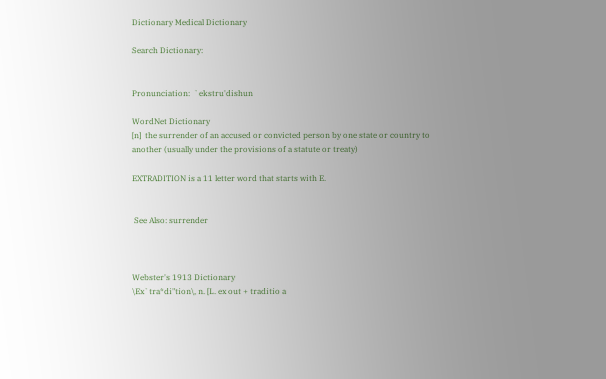Dictionary Medical Dictionary

Search Dictionary:


Pronunciation:  `ekstru'dishun

WordNet Dictionary
[n]  the surrender of an accused or convicted person by one state or country to another (usually under the provisions of a statute or treaty)

EXTRADITION is a 11 letter word that starts with E.


 See Also: surrender



Webster's 1913 Dictionary
\Ex`tra*di"tion\, n. [L. ex out + traditio a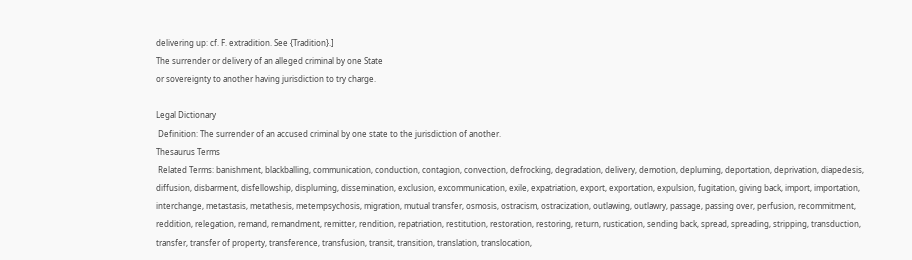delivering up: cf. F. extradition. See {Tradition}.]
The surrender or delivery of an alleged criminal by one State
or sovereignty to another having jurisdiction to try charge.

Legal Dictionary
 Definition: The surrender of an accused criminal by one state to the jurisdiction of another.
Thesaurus Terms
 Related Terms: banishment, blackballing, communication, conduction, contagion, convection, defrocking, degradation, delivery, demotion, depluming, deportation, deprivation, diapedesis, diffusion, disbarment, disfellowship, displuming, dissemination, exclusion, excommunication, exile, expatriation, export, exportation, expulsion, fugitation, giving back, import, importation, interchange, metastasis, metathesis, metempsychosis, migration, mutual transfer, osmosis, ostracism, ostracization, outlawing, outlawry, passage, passing over, perfusion, recommitment, reddition, relegation, remand, remandment, remitter, rendition, repatriation, restitution, restoration, restoring, return, rustication, sending back, spread, spreading, stripping, transduction, transfer, transfer of property, transference, transfusion, transit, transition, translation, translocation,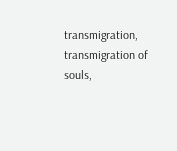transmigration, transmigration of souls,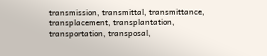transmission, transmittal, transmittance, transplacement, transplantation, transportation, transposal,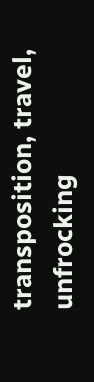transposition, travel, unfrocking